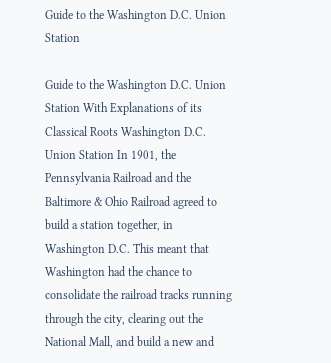Guide to the Washington D.C. Union Station

Guide to the Washington D.C. Union Station With Explanations of its Classical Roots Washington D.C. Union Station In 1901, the Pennsylvania Railroad and the Baltimore & Ohio Railroad agreed to build a station together, in Washington D.C. This meant that Washington had the chance to consolidate the railroad tracks running through the city, clearing out the National Mall, and build a new and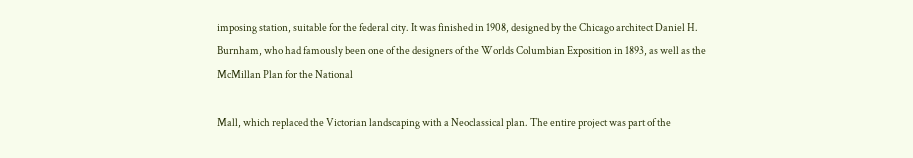imposing station, suitable for the federal city. It was finished in 1908, designed by the Chicago architect Daniel H. Burnham, who had famously been one of the designers of the Worlds Columbian Exposition in 1893, as well as the McMillan Plan for the National

Mall, which replaced the Victorian landscaping with a Neoclassical plan. The entire project was part of the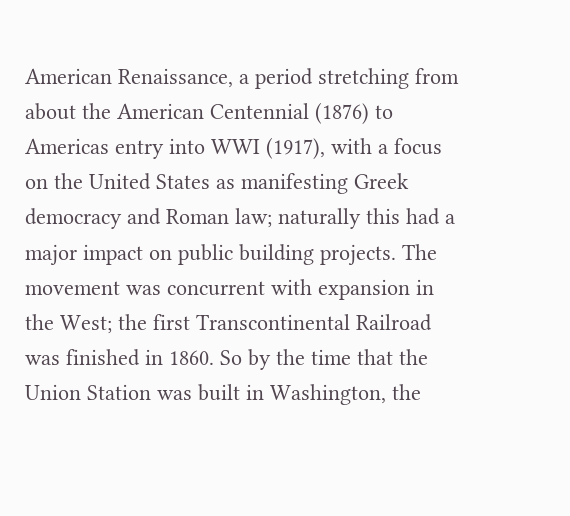American Renaissance, a period stretching from about the American Centennial (1876) to Americas entry into WWI (1917), with a focus on the United States as manifesting Greek democracy and Roman law; naturally this had a major impact on public building projects. The movement was concurrent with expansion in the West; the first Transcontinental Railroad was finished in 1860. So by the time that the Union Station was built in Washington, the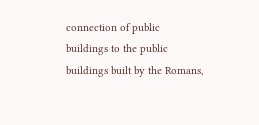connection of public buildings to the public buildings built by the Romans,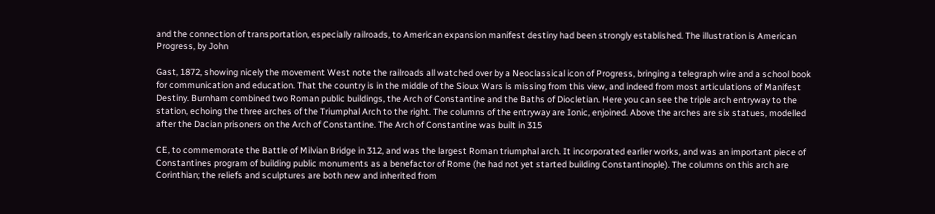and the connection of transportation, especially railroads, to American expansion manifest destiny had been strongly established. The illustration is American Progress, by John

Gast, 1872, showing nicely the movement West note the railroads all watched over by a Neoclassical icon of Progress, bringing a telegraph wire and a school book for communication and education. That the country is in the middle of the Sioux Wars is missing from this view, and indeed from most articulations of Manifest Destiny. Burnham combined two Roman public buildings, the Arch of Constantine and the Baths of Diocletian. Here you can see the triple arch entryway to the station, echoing the three arches of the Triumphal Arch to the right. The columns of the entryway are Ionic, enjoined. Above the arches are six statues, modelled after the Dacian prisoners on the Arch of Constantine. The Arch of Constantine was built in 315

CE, to commemorate the Battle of Milvian Bridge in 312, and was the largest Roman triumphal arch. It incorporated earlier works, and was an important piece of Constantines program of building public monuments as a benefactor of Rome (he had not yet started building Constantinople). The columns on this arch are Corinthian; the reliefs and sculptures are both new and inherited from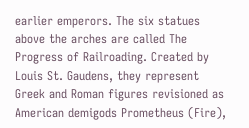earlier emperors. The six statues above the arches are called The Progress of Railroading. Created by Louis St. Gaudens, they represent Greek and Roman figures revisioned as American demigods Prometheus (Fire),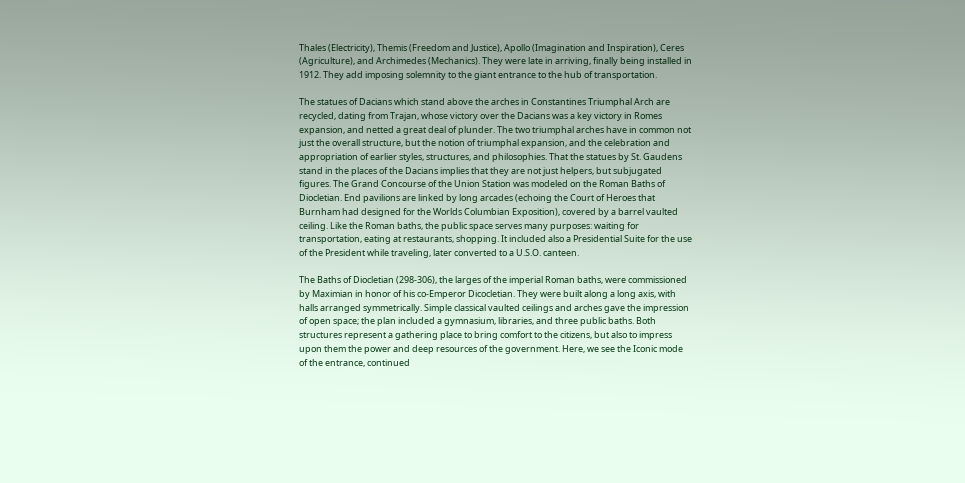Thales (Electricity), Themis (Freedom and Justice), Apollo (Imagination and Inspiration), Ceres (Agriculture), and Archimedes (Mechanics). They were late in arriving, finally being installed in 1912. They add imposing solemnity to the giant entrance to the hub of transportation.

The statues of Dacians which stand above the arches in Constantines Triumphal Arch are recycled, dating from Trajan, whose victory over the Dacians was a key victory in Romes expansion, and netted a great deal of plunder. The two triumphal arches have in common not just the overall structure, but the notion of triumphal expansion, and the celebration and appropriation of earlier styles, structures, and philosophies. That the statues by St. Gaudens stand in the places of the Dacians implies that they are not just helpers, but subjugated figures. The Grand Concourse of the Union Station was modeled on the Roman Baths of Diocletian. End pavilions are linked by long arcades (echoing the Court of Heroes that Burnham had designed for the Worlds Columbian Exposition), covered by a barrel vaulted ceiling. Like the Roman baths, the public space serves many purposes: waiting for transportation, eating at restaurants, shopping. It included also a Presidential Suite for the use of the President while traveling, later converted to a U.S.O. canteen.

The Baths of Diocletian (298-306), the larges of the imperial Roman baths, were commissioned by Maximian in honor of his co-Emperor Dicocletian. They were built along a long axis, with halls arranged symmetrically. Simple classical vaulted ceilings and arches gave the impression of open space; the plan included a gymnasium, libraries, and three public baths. Both structures represent a gathering place to bring comfort to the citizens, but also to impress upon them the power and deep resources of the government. Here, we see the Iconic mode of the entrance, continued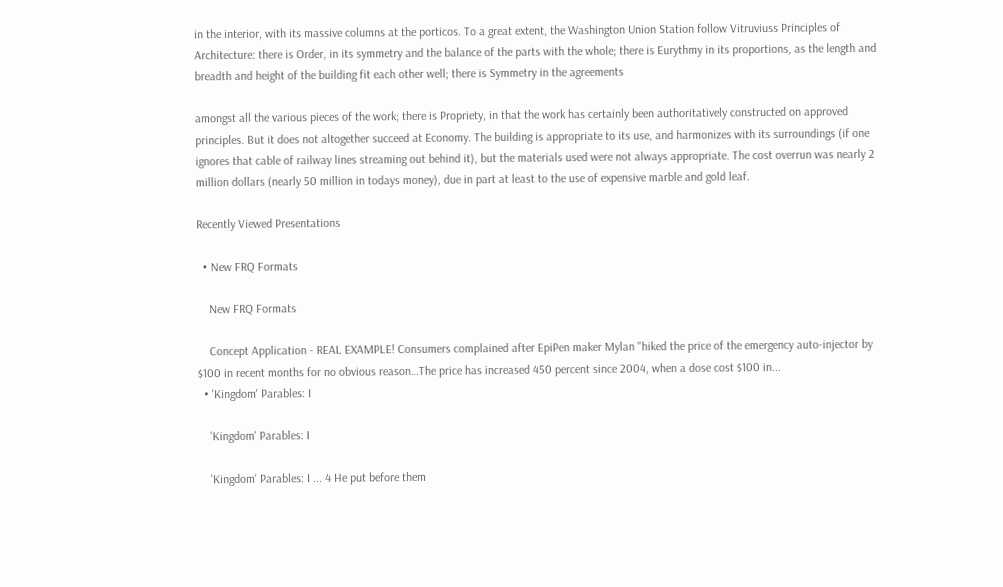in the interior, with its massive columns at the porticos. To a great extent, the Washington Union Station follow Vitruviuss Principles of Architecture: there is Order, in its symmetry and the balance of the parts with the whole; there is Eurythmy in its proportions, as the length and breadth and height of the building fit each other well; there is Symmetry in the agreements

amongst all the various pieces of the work; there is Propriety, in that the work has certainly been authoritatively constructed on approved principles. But it does not altogether succeed at Economy. The building is appropriate to its use, and harmonizes with its surroundings (if one ignores that cable of railway lines streaming out behind it), but the materials used were not always appropriate. The cost overrun was nearly 2 million dollars (nearly 50 million in todays money), due in part at least to the use of expensive marble and gold leaf.

Recently Viewed Presentations

  • New FRQ Formats

    New FRQ Formats

    Concept Application - REAL EXAMPLE! Consumers complained after EpiPen maker Mylan "hiked the price of the emergency auto-injector by $100 in recent months for no obvious reason…The price has increased 450 percent since 2004, when a dose cost $100 in...
  • 'Kingdom' Parables: I

    'Kingdom' Parables: I

    'Kingdom' Parables: I ... 4 He put before them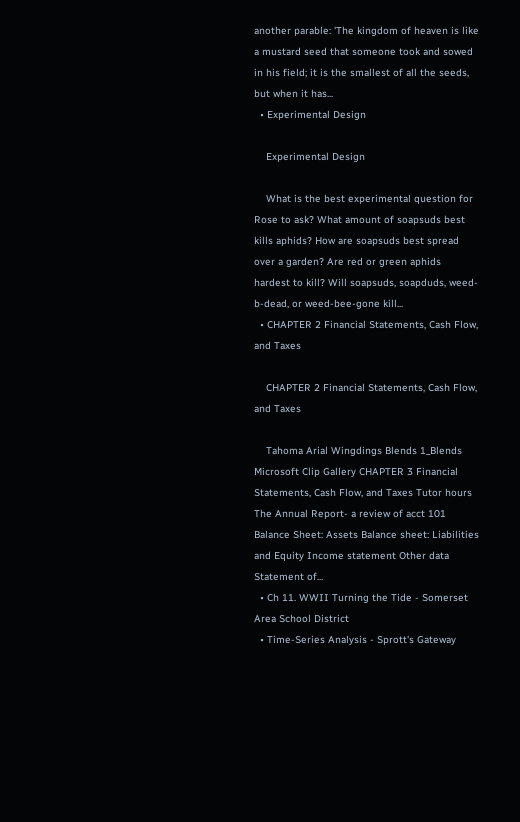another parable: 'The kingdom of heaven is like a mustard seed that someone took and sowed in his field; it is the smallest of all the seeds, but when it has...
  • Experimental Design

    Experimental Design

    What is the best experimental question for Rose to ask? What amount of soapsuds best kills aphids? How are soapsuds best spread over a garden? Are red or green aphids hardest to kill? Will soapsuds, soapduds, weed-b-dead, or weed-bee-gone kill...
  • CHAPTER 2 Financial Statements, Cash Flow, and Taxes

    CHAPTER 2 Financial Statements, Cash Flow, and Taxes

    Tahoma Arial Wingdings Blends 1_Blends Microsoft Clip Gallery CHAPTER 3 Financial Statements, Cash Flow, and Taxes Tutor hours The Annual Report- a review of acct 101 Balance Sheet: Assets Balance sheet: Liabilities and Equity Income statement Other data Statement of...
  • Ch 11. WWII Turning the Tide - Somerset Area School District
  • Time-Series Analysis - Sprott's Gateway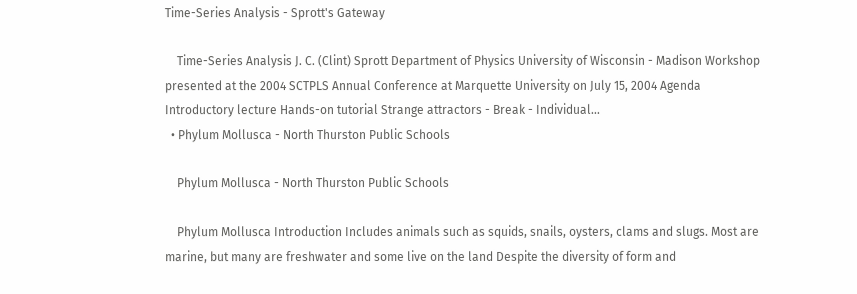Time-Series Analysis - Sprott's Gateway

    Time-Series Analysis J. C. (Clint) Sprott Department of Physics University of Wisconsin - Madison Workshop presented at the 2004 SCTPLS Annual Conference at Marquette University on July 15, 2004 Agenda Introductory lecture Hands-on tutorial Strange attractors - Break - Individual...
  • Phylum Mollusca - North Thurston Public Schools

    Phylum Mollusca - North Thurston Public Schools

    Phylum Mollusca Introduction Includes animals such as squids, snails, oysters, clams and slugs. Most are marine, but many are freshwater and some live on the land Despite the diversity of form and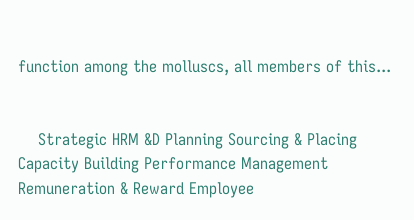function among the molluscs, all members of this...


    Strategic HRM &D Planning Sourcing & Placing Capacity Building Performance Management Remuneration & Reward Employee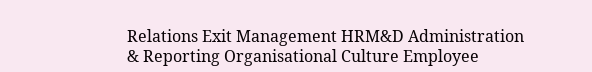Relations Exit Management HRM&D Administration & Reporting Organisational Culture Employee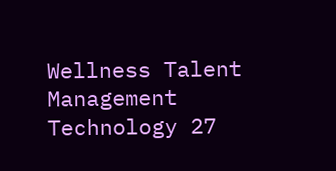Wellness Talent Management Technology 27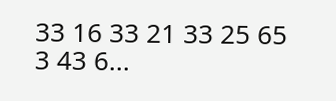33 16 33 21 33 25 65 3 43 6...